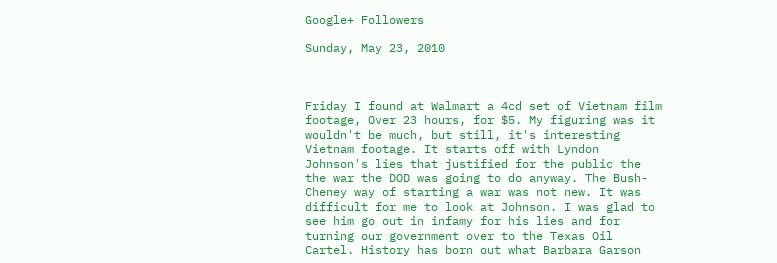Google+ Followers

Sunday, May 23, 2010



Friday I found at Walmart a 4cd set of Vietnam film footage, Over 23 hours, for $5. My figuring was it wouldn't be much, but still, it's interesting Vietnam footage. It starts off with Lyndon Johnson's lies that justified for the public the the war the DOD was going to do anyway. The Bush-Cheney way of starting a war was not new. It was difficult for me to look at Johnson. I was glad to see him go out in infamy for his lies and for turning our government over to the Texas Oil Cartel. History has born out what Barbara Garson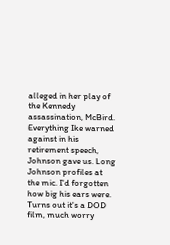alleged in her play of the Kennedy assassination, McBird. Everything Ike warned against in his retirement speech, Johnson gave us. Long Johnson profiles at the mic. I'd forgotten how big his ears were. Turns out it's a DOD film, much worry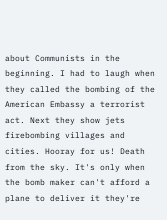about Communists in the beginning. I had to laugh when they called the bombing of the American Embassy a terrorist act. Next they show jets firebombing villages and cities. Hooray for us! Death from the sky. It's only when the bomb maker can't afford a plane to deliver it they're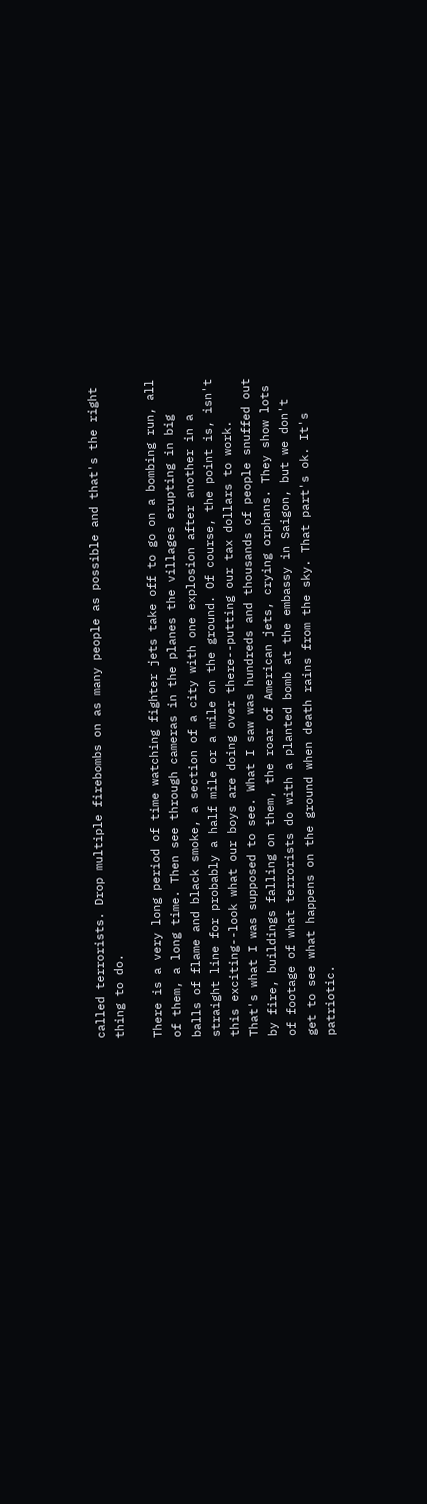called terrorists. Drop multiple firebombs on as many people as possible and that's the right thing to do.

There is a very long period of time watching fighter jets take off to go on a bombing run, all of them, a long time. Then see through cameras in the planes the villages erupting in big balls of flame and black smoke, a section of a city with one explosion after another in a straight line for probably a half mile or a mile on the ground. Of course, the point is, isn't this exciting--look what our boys are doing over there--putting our tax dollars to work. That's what I was supposed to see. What I saw was hundreds and thousands of people snuffed out by fire, buildings falling on them, the roar of American jets, crying orphans. They show lots of footage of what terrorists do with a planted bomb at the embassy in Saigon, but we don't get to see what happens on the ground when death rains from the sky. That part's ok. It's patriotic.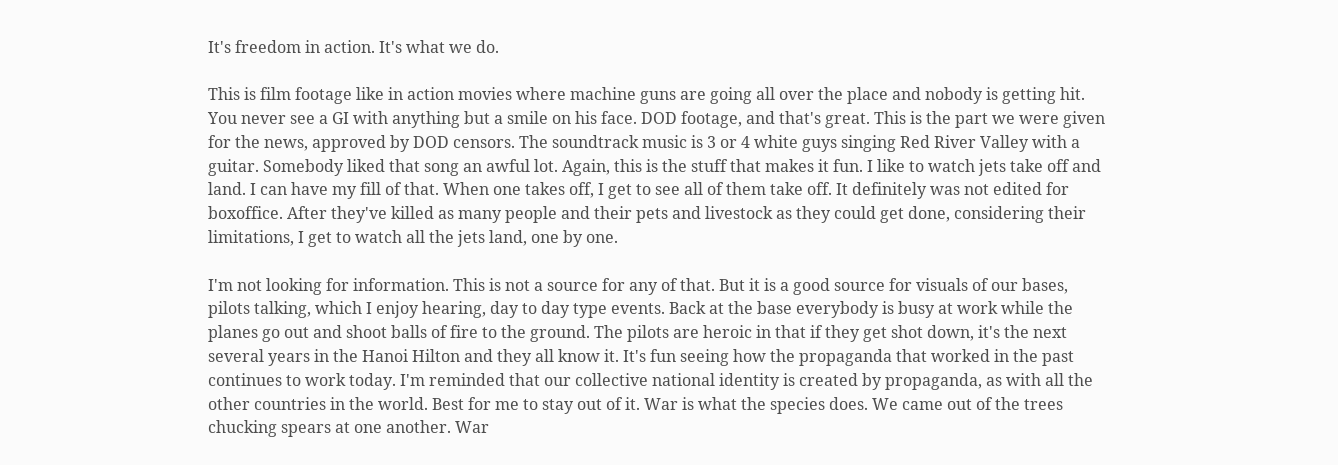It's freedom in action. It's what we do.

This is film footage like in action movies where machine guns are going all over the place and nobody is getting hit. You never see a GI with anything but a smile on his face. DOD footage, and that's great. This is the part we were given for the news, approved by DOD censors. The soundtrack music is 3 or 4 white guys singing Red River Valley with a guitar. Somebody liked that song an awful lot. Again, this is the stuff that makes it fun. I like to watch jets take off and land. I can have my fill of that. When one takes off, I get to see all of them take off. It definitely was not edited for boxoffice. After they've killed as many people and their pets and livestock as they could get done, considering their limitations, I get to watch all the jets land, one by one.

I'm not looking for information. This is not a source for any of that. But it is a good source for visuals of our bases, pilots talking, which I enjoy hearing, day to day type events. Back at the base everybody is busy at work while the planes go out and shoot balls of fire to the ground. The pilots are heroic in that if they get shot down, it's the next several years in the Hanoi Hilton and they all know it. It's fun seeing how the propaganda that worked in the past continues to work today. I'm reminded that our collective national identity is created by propaganda, as with all the other countries in the world. Best for me to stay out of it. War is what the species does. We came out of the trees chucking spears at one another. War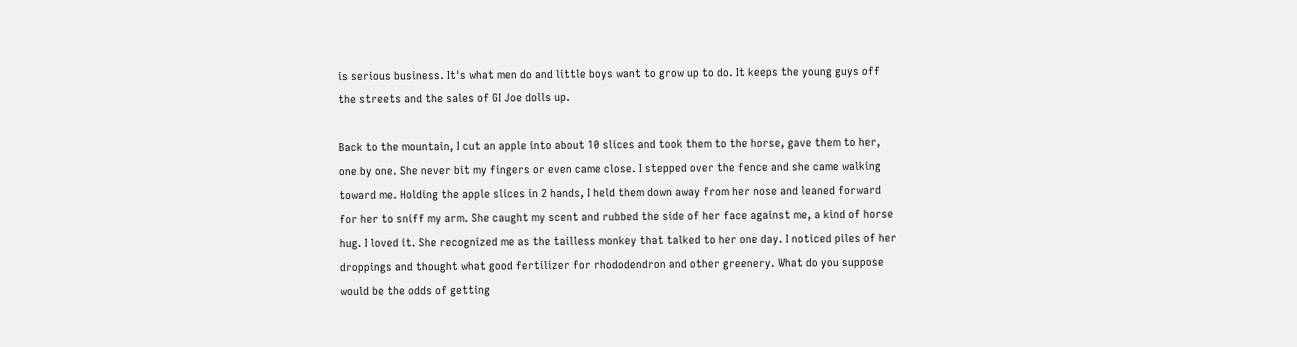is serious business. It's what men do and little boys want to grow up to do. It keeps the young guys off the streets and the sales of GI Joe dolls up.

Back to the mountain, I cut an apple into about 10 slices and took them to the horse, gave them to her, one by one. She never bit my fingers or even came close. I stepped over the fence and she came walking toward me. Holding the apple slices in 2 hands, I held them down away from her nose and leaned forward for her to sniff my arm. She caught my scent and rubbed the side of her face against me, a kind of horse hug. I loved it. She recognized me as the tailless monkey that talked to her one day. I noticed piles of her droppings and thought what good fertilizer for rhododendron and other greenery. What do you suppose would be the odds of getting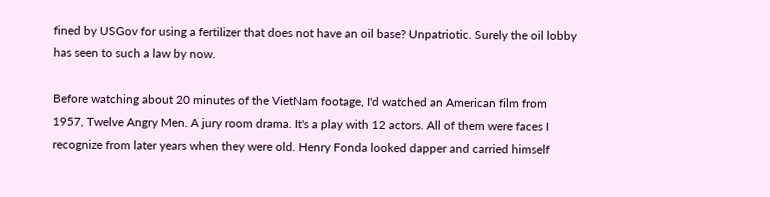fined by USGov for using a fertilizer that does not have an oil base? Unpatriotic. Surely the oil lobby has seen to such a law by now.

Before watching about 20 minutes of the VietNam footage, I'd watched an American film from 1957, Twelve Angry Men. A jury room drama. It's a play with 12 actors. All of them were faces I recognize from later years when they were old. Henry Fonda looked dapper and carried himself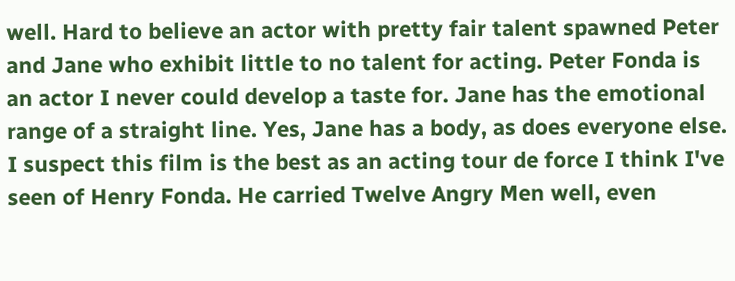well. Hard to believe an actor with pretty fair talent spawned Peter and Jane who exhibit little to no talent for acting. Peter Fonda is an actor I never could develop a taste for. Jane has the emotional range of a straight line. Yes, Jane has a body, as does everyone else. I suspect this film is the best as an acting tour de force I think I've seen of Henry Fonda. He carried Twelve Angry Men well, even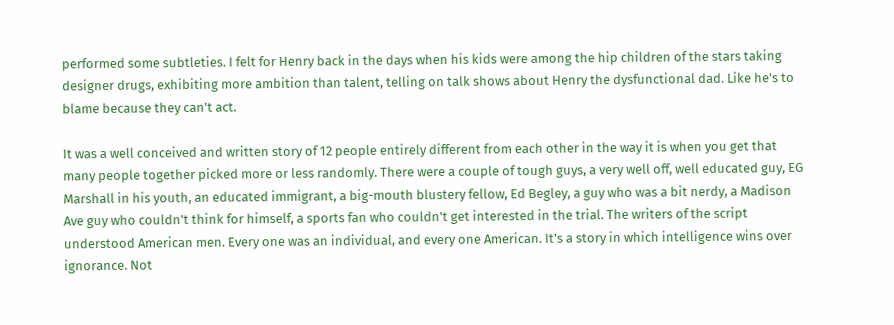performed some subtleties. I felt for Henry back in the days when his kids were among the hip children of the stars taking designer drugs, exhibiting more ambition than talent, telling on talk shows about Henry the dysfunctional dad. Like he's to blame because they can't act.

It was a well conceived and written story of 12 people entirely different from each other in the way it is when you get that many people together picked more or less randomly. There were a couple of tough guys, a very well off, well educated guy, EG Marshall in his youth, an educated immigrant, a big-mouth blustery fellow, Ed Begley, a guy who was a bit nerdy, a Madison Ave guy who couldn't think for himself, a sports fan who couldn't get interested in the trial. The writers of the script understood American men. Every one was an individual, and every one American. It's a story in which intelligence wins over ignorance. Not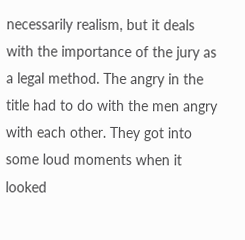necessarily realism, but it deals with the importance of the jury as a legal method. The angry in the title had to do with the men angry with each other. They got into some loud moments when it looked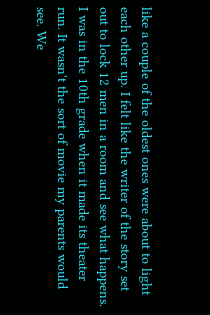like a couple of the oldest ones were about to light each other up. I felt like the writer of the story set out to lock 12 men in a room and see what happens. I was in the 10th grade when it made its theater run. It wasn't the sort of movie my parents would see. We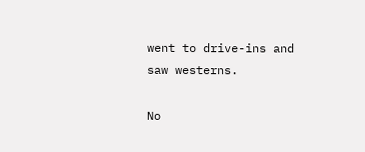went to drive-ins and saw westerns.

No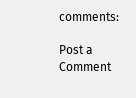comments:

Post a Comment